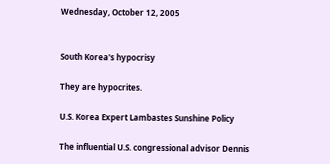Wednesday, October 12, 2005


South Korea's hypocrisy

They are hypocrites.

U.S. Korea Expert Lambastes Sunshine Policy

The influential U.S. congressional advisor Dennis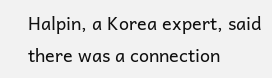Halpin, a Korea expert, said there was a connection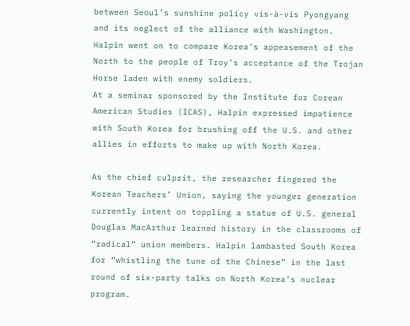between Seoul’s sunshine policy vis-à-vis Pyongyang and its neglect of the alliance with Washington. Halpin went on to compare Korea's appeasement of the North to the people of Troy’s acceptance of the Trojan Horse laden with enemy soldiers.
At a seminar sponsored by the Institute for Corean American Studies (ICAS), Halpin expressed impatience with South Korea for brushing off the U.S. and other allies in efforts to make up with North Korea.

As the chief culprit, the researcher fingered the Korean Teachers’ Union, saying the younger generation currently intent on toppling a statue of U.S. general Douglas MacArthur learned history in the classrooms of “radical” union members. Halpin lambasted South Korea for “whistling the tune of the Chinese” in the last round of six-party talks on North Korea’s nuclear program.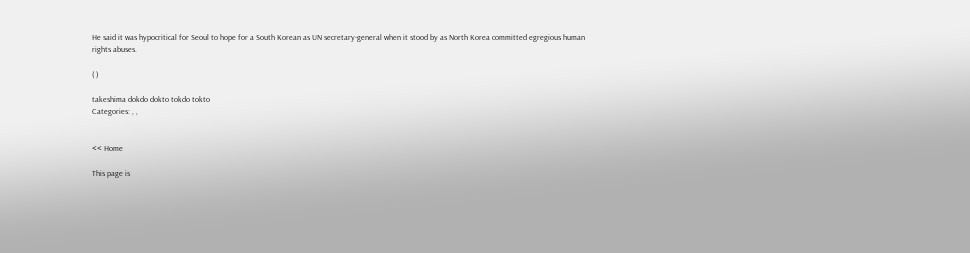He said it was hypocritical for Seoul to hope for a South Korean as UN secretary-general when it stood by as North Korea committed egregious human rights abuses.

( )

takeshima dokdo dokto tokdo tokto
Categories: , ,


<< Home

This page is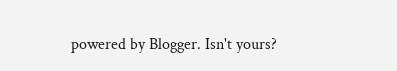powered by Blogger. Isn't yours?